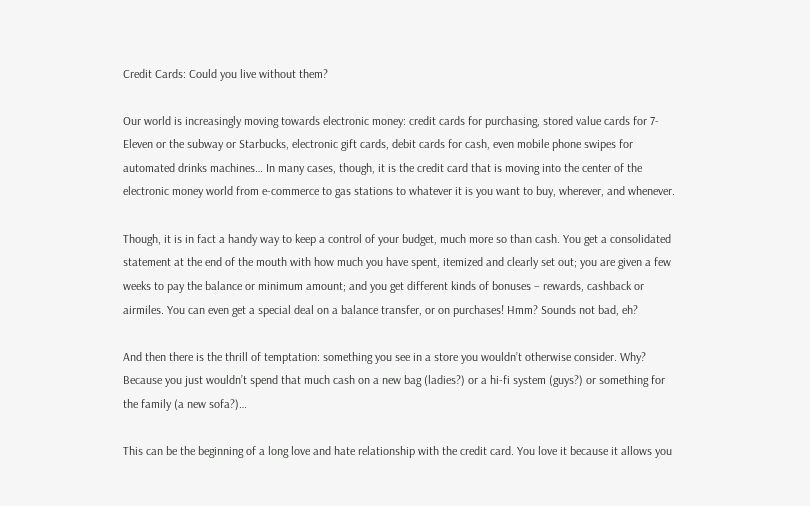Credit Cards: Could you live without them?

Our world is increasingly moving towards electronic money: credit cards for purchasing, stored value cards for 7-Eleven or the subway or Starbucks, electronic gift cards, debit cards for cash, even mobile phone swipes for automated drinks machines… In many cases, though, it is the credit card that is moving into the center of the electronic money world from e-commerce to gas stations to whatever it is you want to buy, wherever, and whenever.

Though, it is in fact a handy way to keep a control of your budget, much more so than cash. You get a consolidated statement at the end of the mouth with how much you have spent, itemized and clearly set out; you are given a few weeks to pay the balance or minimum amount; and you get different kinds of bonuses – rewards, cashback or airmiles. You can even get a special deal on a balance transfer, or on purchases! Hmm? Sounds not bad, eh?

And then there is the thrill of temptation: something you see in a store you wouldn’t otherwise consider. Why? Because you just wouldn’t spend that much cash on a new bag (ladies?) or a hi-fi system (guys?) or something for the family (a new sofa?)…

This can be the beginning of a long love and hate relationship with the credit card. You love it because it allows you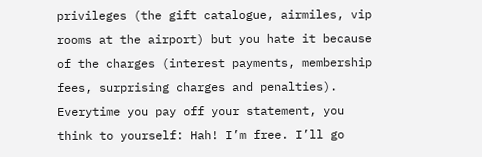privileges (the gift catalogue, airmiles, vip rooms at the airport) but you hate it because of the charges (interest payments, membership fees, surprising charges and penalties). Everytime you pay off your statement, you think to yourself: Hah! I’m free. I’ll go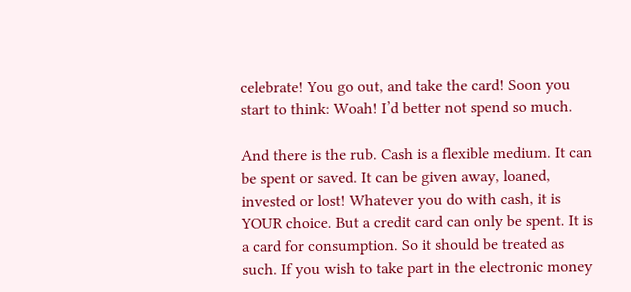celebrate! You go out, and take the card! Soon you start to think: Woah! I’d better not spend so much.

And there is the rub. Cash is a flexible medium. It can be spent or saved. It can be given away, loaned, invested or lost! Whatever you do with cash, it is YOUR choice. But a credit card can only be spent. It is a card for consumption. So it should be treated as such. If you wish to take part in the electronic money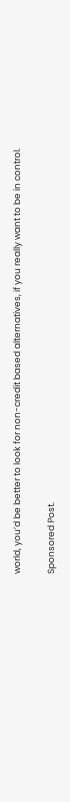world, you’d be better to look for non-credit based alternatives, if you really want to be in control.

Sponsored Post.